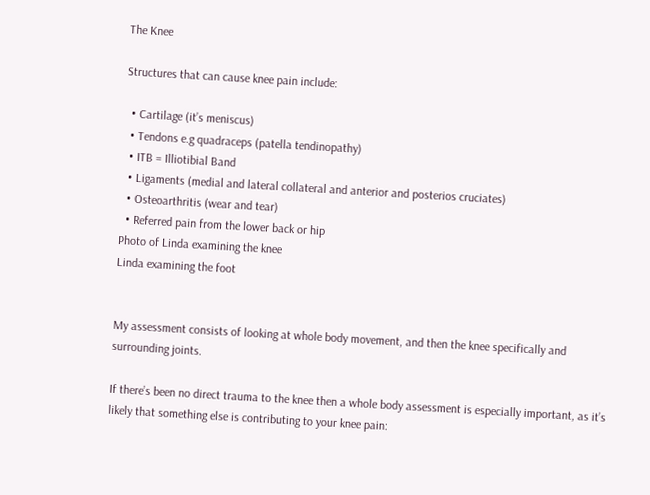The Knee

Structures that can cause knee pain include:

  • Cartilage (it’s meniscus)
  • Tendons e.g quadraceps (patella tendinopathy)
  • ITB = Illiotibial Band
  • Ligaments (medial and lateral collateral and anterior and posterios cruciates)
  • Osteoarthritis (wear and tear)
  • Referred pain from the lower back or hip
Photo of Linda examining the knee
Linda examining the foot


My assessment consists of looking at whole body movement, and then the knee specifically and surrounding joints.

If there’s been no direct trauma to the knee then a whole body assessment is especially important, as it’s likely that something else is contributing to your knee pain: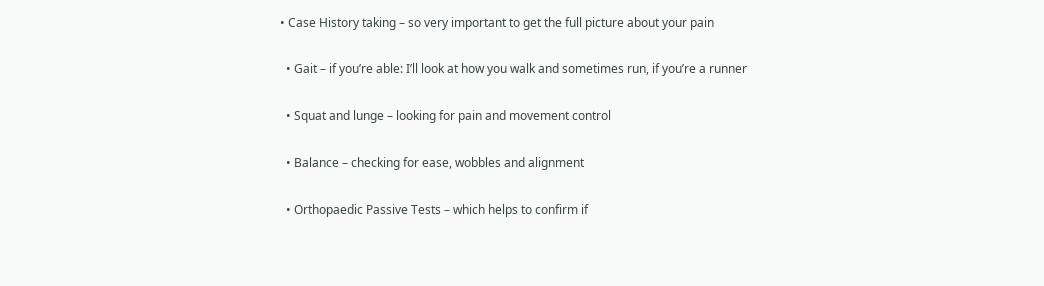• Case History taking – so very important to get the full picture about your pain

  • Gait – if you’re able: I’ll look at how you walk and sometimes run, if you’re a runner

  • Squat and lunge – looking for pain and movement control

  • Balance – checking for ease, wobbles and alignment

  • Orthopaedic Passive Tests – which helps to confirm if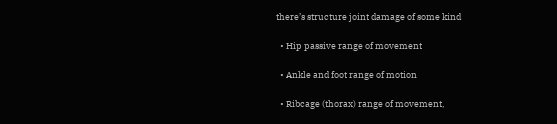there’s structure joint damage of some kind

  • Hip passive range of movement

  • Ankle and foot range of motion

  • Ribcage (thorax) range of movement,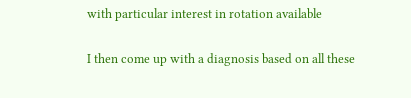with particular interest in rotation available

I then come up with a diagnosis based on all these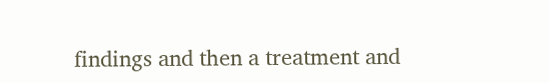findings and then a treatment and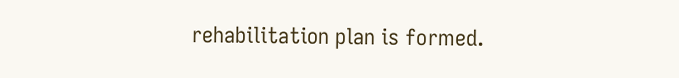rehabilitation plan is formed.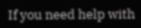If you need help with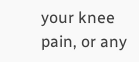your knee pain, or any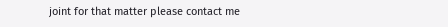joint for that matter please contact me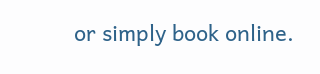or simply book online.